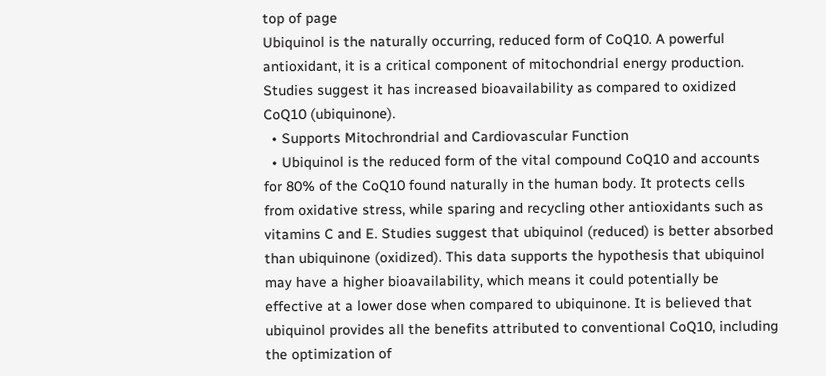top of page
Ubiquinol is the naturally occurring, reduced form of CoQ10. A powerful antioxidant, it is a critical component of mitochondrial energy production. Studies suggest it has increased bioavailability as compared to oxidized CoQ10 (ubiquinone).
  • Supports Mitochrondrial and Cardiovascular Function
  • Ubiquinol is the reduced form of the vital compound CoQ10 and accounts for 80% of the CoQ10 found naturally in the human body. It protects cells from oxidative stress, while sparing and recycling other antioxidants such as vitamins C and E. Studies suggest that ubiquinol (reduced) is better absorbed than ubiquinone (oxidized). This data supports the hypothesis that ubiquinol may have a higher bioavailability, which means it could potentially be effective at a lower dose when compared to ubiquinone. It is believed that ubiquinol provides all the benefits attributed to conventional CoQ10, including the optimization of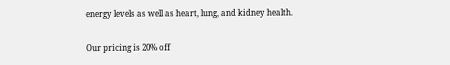energy levels as well as heart, lung, and kidney health.

Our pricing is 20% off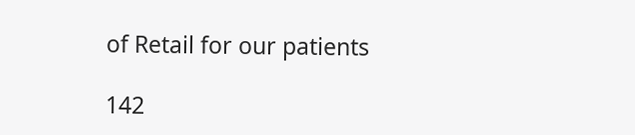of Retail for our patients

142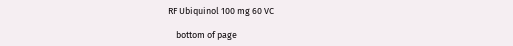RF Ubiquinol 100 mg 60 VC

    bottom of page